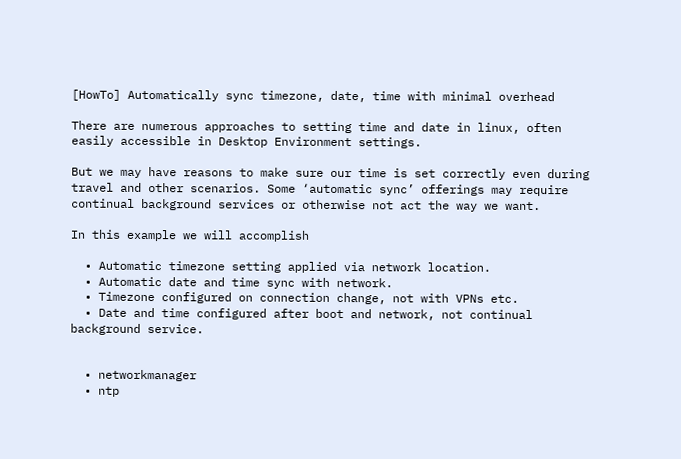[HowTo] Automatically sync timezone, date, time with minimal overhead

There are numerous approaches to setting time and date in linux, often easily accessible in Desktop Environment settings.

But we may have reasons to make sure our time is set correctly even during travel and other scenarios. Some ‘automatic sync’ offerings may require continual background services or otherwise not act the way we want.

In this example we will accomplish

  • Automatic timezone setting applied via network location.
  • Automatic date and time sync with network.
  • Timezone configured on connection change, not with VPNs etc.
  • Date and time configured after boot and network, not continual background service.


  • networkmanager
  • ntp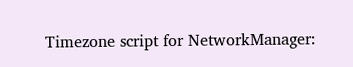Timezone script for NetworkManager: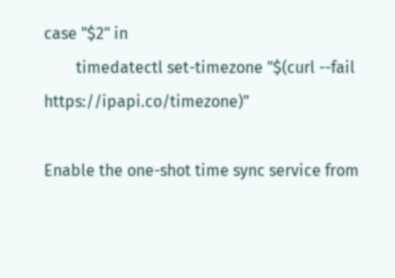case "$2" in
        timedatectl set-timezone "$(curl --fail https://ipapi.co/timezone)"

Enable the one-shot time sync service from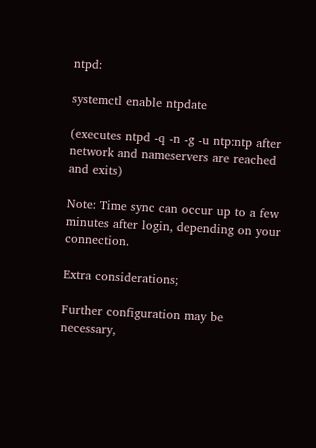ntpd:

systemctl enable ntpdate

(executes ntpd -q -n -g -u ntp:ntp after network and nameservers are reached and exits)

Note: Time sync can occur up to a few minutes after login, depending on your connection.

Extra considerations;

Further configuration may be necessary,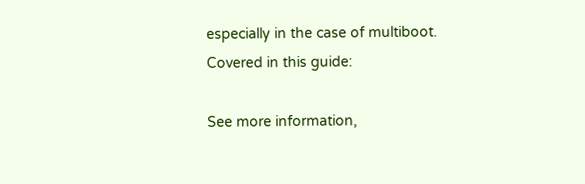especially in the case of multiboot. Covered in this guide:

See more information,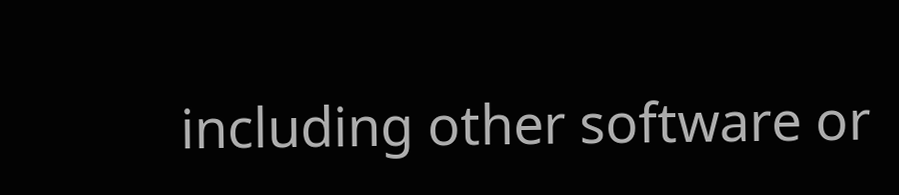including other software or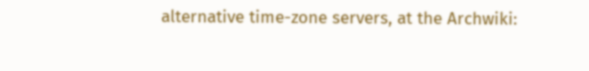alternative time-zone servers, at the Archwiki: